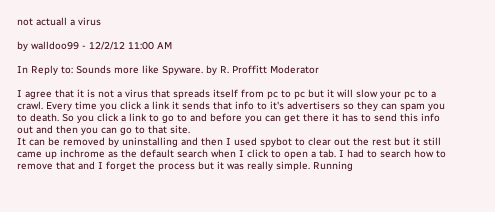not actuall a virus

by walldoo99 - 12/2/12 11:00 AM

In Reply to: Sounds more like Spyware. by R. Proffitt Moderator

I agree that it is not a virus that spreads itself from pc to pc but it will slow your pc to a crawl. Every time you click a link it sends that info to it's advertisers so they can spam you to death. So you click a link to go to and before you can get there it has to send this info out and then you can go to that site.
It can be removed by uninstalling and then I used spybot to clear out the rest but it still came up inchrome as the default search when I click to open a tab. I had to search how to remove that and I forget the process but it was really simple. Running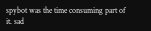spybot was the time consuming part of it. sad